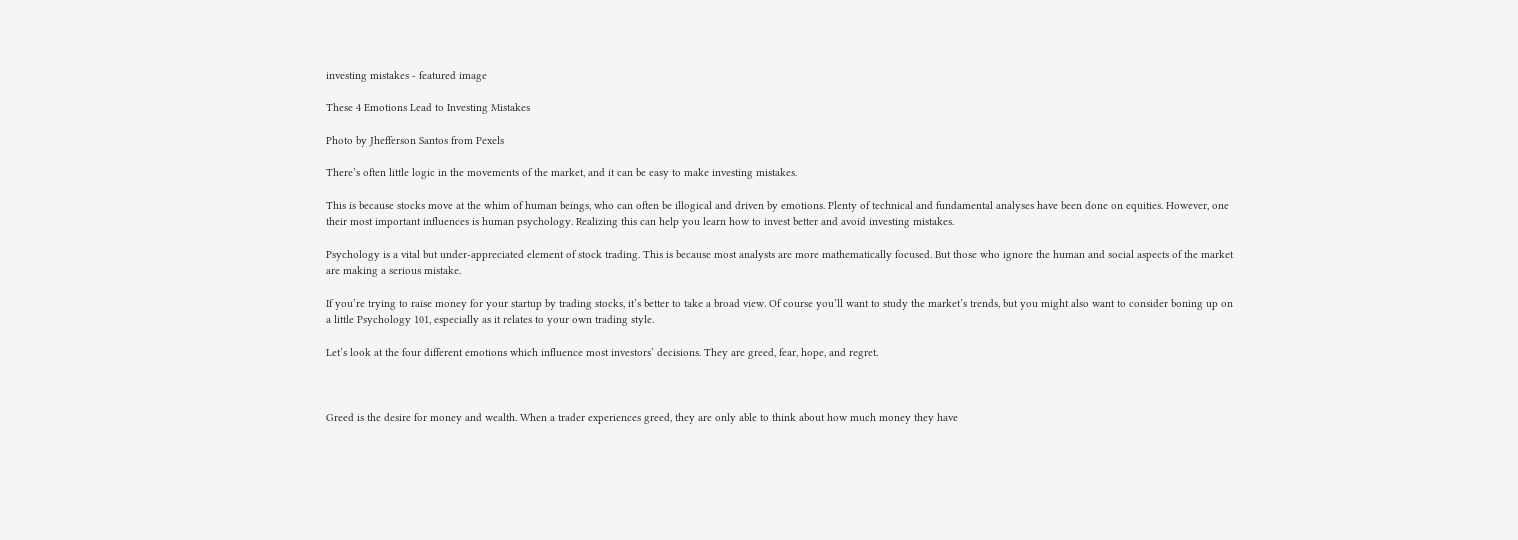investing mistakes - featured image

These 4 Emotions Lead to Investing Mistakes

Photo by Jhefferson Santos from Pexels

There’s often little logic in the movements of the market, and it can be easy to make investing mistakes.

This is because stocks move at the whim of human beings, who can often be illogical and driven by emotions. Plenty of technical and fundamental analyses have been done on equities. However, one their most important influences is human psychology. Realizing this can help you learn how to invest better and avoid investing mistakes.

Psychology is a vital but under-appreciated element of stock trading. This is because most analysts are more mathematically focused. But those who ignore the human and social aspects of the market are making a serious mistake.

If you’re trying to raise money for your startup by trading stocks, it’s better to take a broad view. Of course you’ll want to study the market’s trends, but you might also want to consider boning up on a little Psychology 101, especially as it relates to your own trading style.

Let’s look at the four different emotions which influence most investors’ decisions. They are greed, fear, hope, and regret.



Greed is the desire for money and wealth. When a trader experiences greed, they are only able to think about how much money they have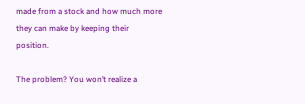made from a stock and how much more they can make by keeping their position.

The problem? You won’t realize a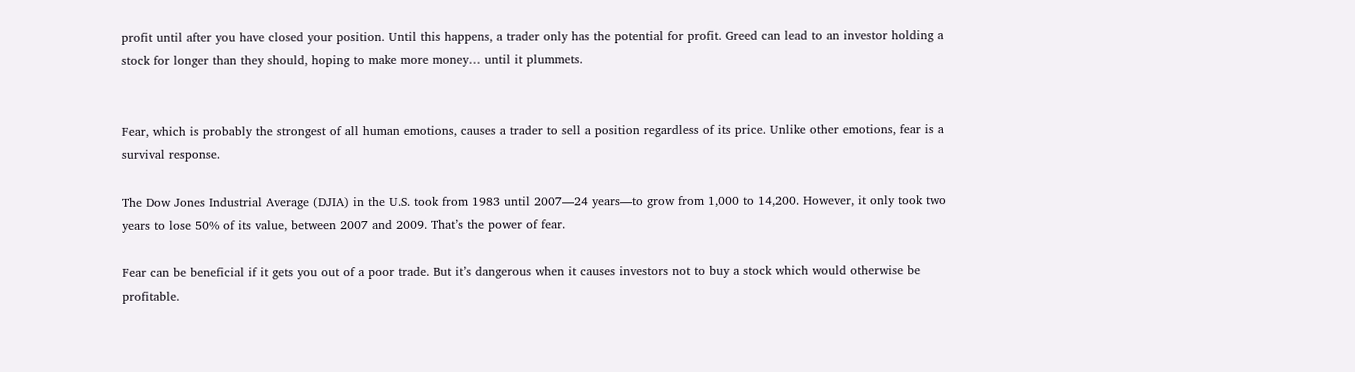profit until after you have closed your position. Until this happens, a trader only has the potential for profit. Greed can lead to an investor holding a stock for longer than they should, hoping to make more money… until it plummets.


Fear, which is probably the strongest of all human emotions, causes a trader to sell a position regardless of its price. Unlike other emotions, fear is a survival response.

The Dow Jones Industrial Average (DJIA) in the U.S. took from 1983 until 2007—24 years—to grow from 1,000 to 14,200. However, it only took two years to lose 50% of its value, between 2007 and 2009. That’s the power of fear.

Fear can be beneficial if it gets you out of a poor trade. But it’s dangerous when it causes investors not to buy a stock which would otherwise be profitable.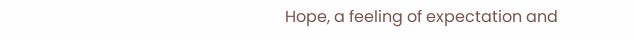Hope, a feeling of expectation and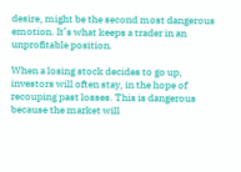desire, might be the second most dangerous emotion. It’s what keeps a trader in an unprofitable position.

When a losing stock decides to go up, investors will often stay, in the hope of recouping past losses. This is dangerous because the market will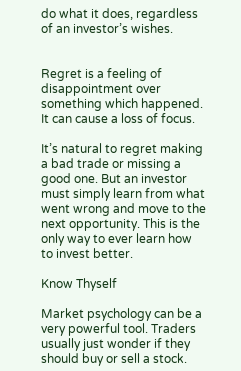do what it does, regardless of an investor’s wishes.


Regret is a feeling of disappointment over something which happened. It can cause a loss of focus.

It’s natural to regret making a bad trade or missing a good one. But an investor must simply learn from what went wrong and move to the next opportunity. This is the only way to ever learn how to invest better.

Know Thyself

Market psychology can be a very powerful tool. Traders usually just wonder if they should buy or sell a stock.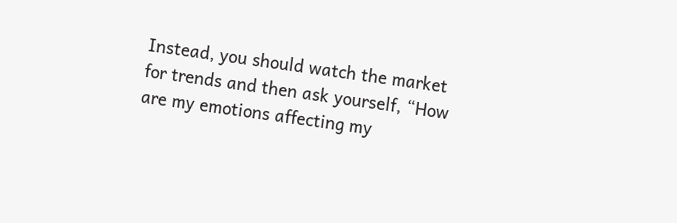Instead, you should watch the market for trends and then ask yourself, “How are my emotions affecting my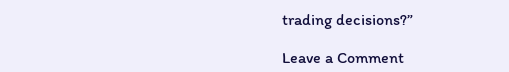trading decisions?”

Leave a Comment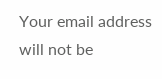Your email address will not be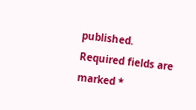published. Required fields are marked *